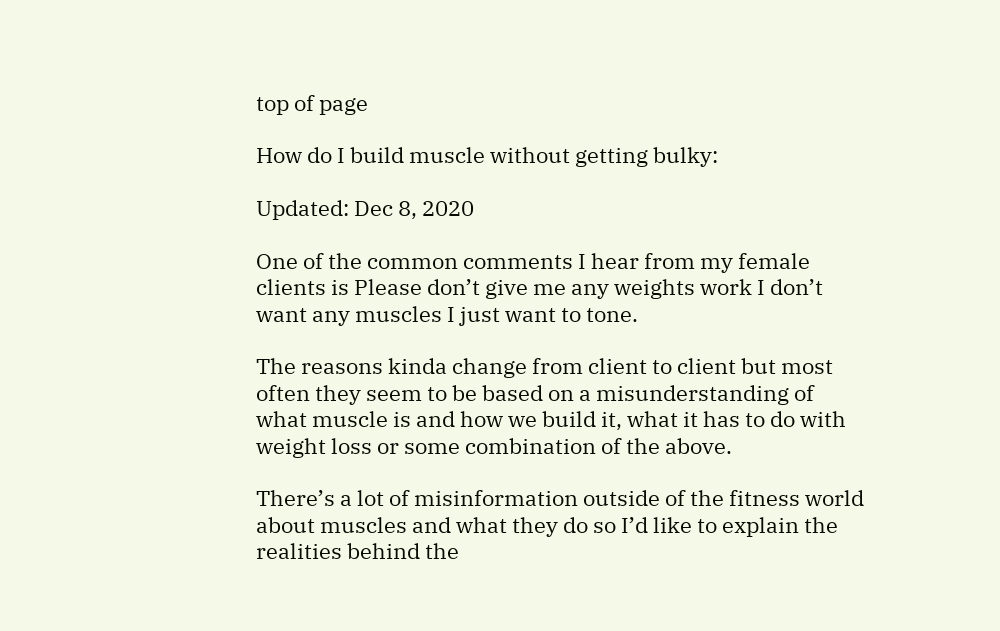top of page

How do I build muscle without getting bulky:

Updated: Dec 8, 2020

One of the common comments I hear from my female clients is Please don’t give me any weights work I don’t want any muscles I just want to tone.

The reasons kinda change from client to client but most often they seem to be based on a misunderstanding of what muscle is and how we build it, what it has to do with weight loss or some combination of the above.

There’s a lot of misinformation outside of the fitness world about muscles and what they do so I’d like to explain the realities behind the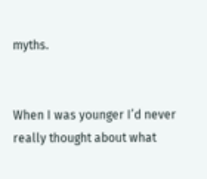myths.


When I was younger I’d never really thought about what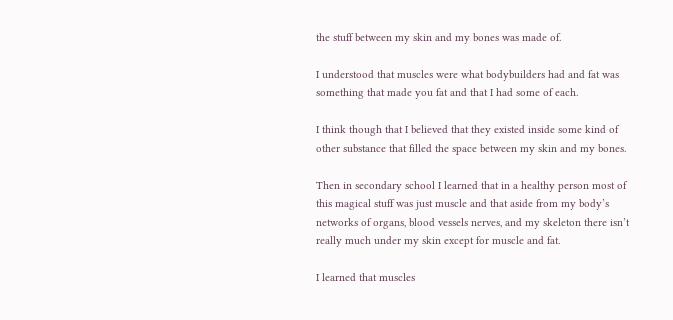the stuff between my skin and my bones was made of.

I understood that muscles were what bodybuilders had and fat was something that made you fat and that I had some of each.

I think though that I believed that they existed inside some kind of other substance that filled the space between my skin and my bones.

Then in secondary school I learned that in a healthy person most of this magical stuff was just muscle and that aside from my body’s networks of organs, blood vessels nerves, and my skeleton there isn’t really much under my skin except for muscle and fat.

I learned that muscles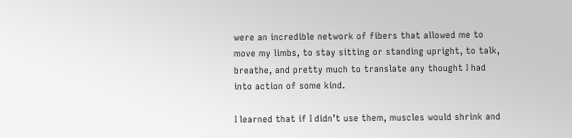were an incredible network of fibers that allowed me to move my limbs, to stay sitting or standing upright, to talk, breathe, and pretty much to translate any thought I had into action of some kind.

I learned that if I didn’t use them, muscles would shrink and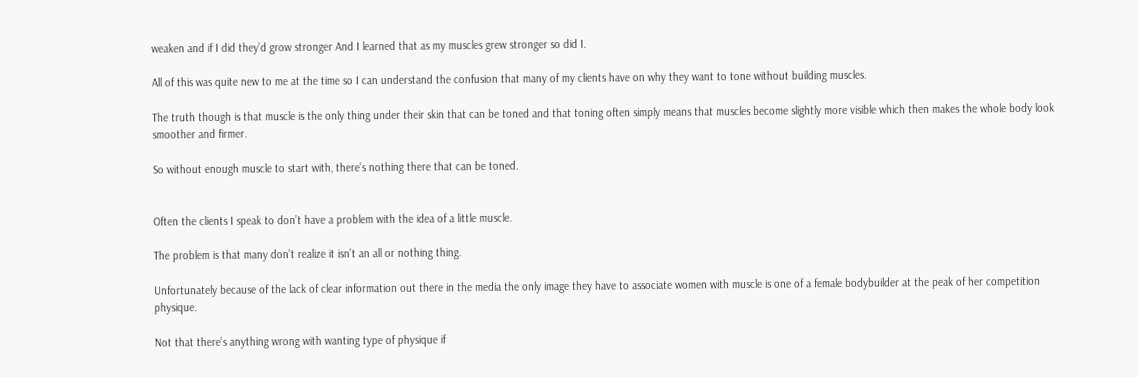weaken and if I did they’d grow stronger And I learned that as my muscles grew stronger so did I.

All of this was quite new to me at the time so I can understand the confusion that many of my clients have on why they want to tone without building muscles.

The truth though is that muscle is the only thing under their skin that can be toned and that toning often simply means that muscles become slightly more visible which then makes the whole body look smoother and firmer.

So without enough muscle to start with, there’s nothing there that can be toned.


Often the clients I speak to don’t have a problem with the idea of a little muscle.

The problem is that many don’t realize it isn’t an all or nothing thing.

Unfortunately because of the lack of clear information out there in the media the only image they have to associate women with muscle is one of a female bodybuilder at the peak of her competition physique.

Not that there’s anything wrong with wanting type of physique if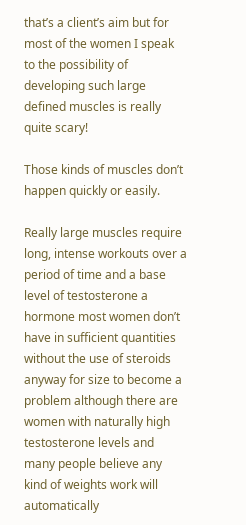that’s a client’s aim but for most of the women I speak to the possibility of developing such large defined muscles is really quite scary!

Those kinds of muscles don’t happen quickly or easily.

Really large muscles require long, intense workouts over a period of time and a base level of testosterone a hormone most women don’t have in sufficient quantities without the use of steroids anyway for size to become a problem although there are women with naturally high testosterone levels and many people believe any kind of weights work will automatically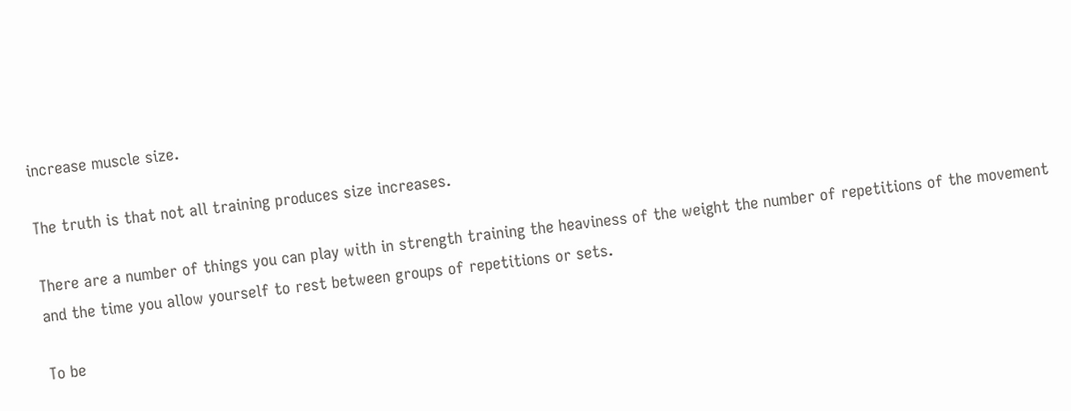increase muscle size.

The truth is that not all training produces size increases.

There are a number of things you can play with in strength training the heaviness of the weight the number of repetitions of the movement and the time you allow yourself to rest between groups of repetitions or sets.

To be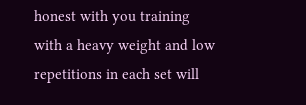honest with you training with a heavy weight and low repetitions in each set will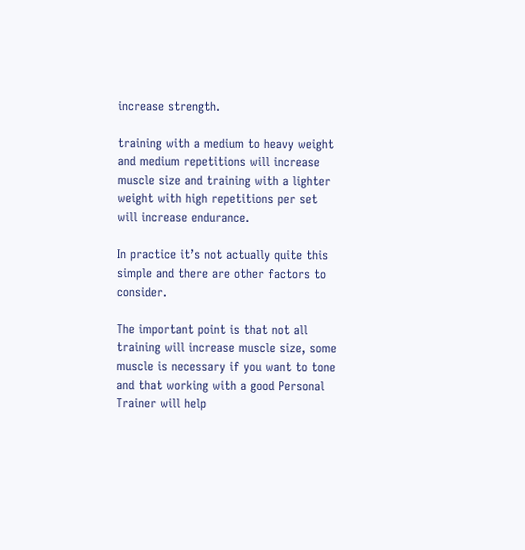increase strength.

training with a medium to heavy weight and medium repetitions will increase muscle size and training with a lighter weight with high repetitions per set will increase endurance.

In practice it’s not actually quite this simple and there are other factors to consider.

The important point is that not all training will increase muscle size, some muscle is necessary if you want to tone and that working with a good Personal Trainer will help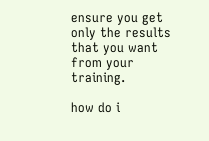ensure you get only the results that you want from your training.

how do i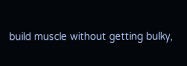build muscle without getting bulky,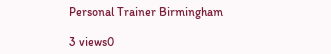Personal Trainer Birmingham

3 views0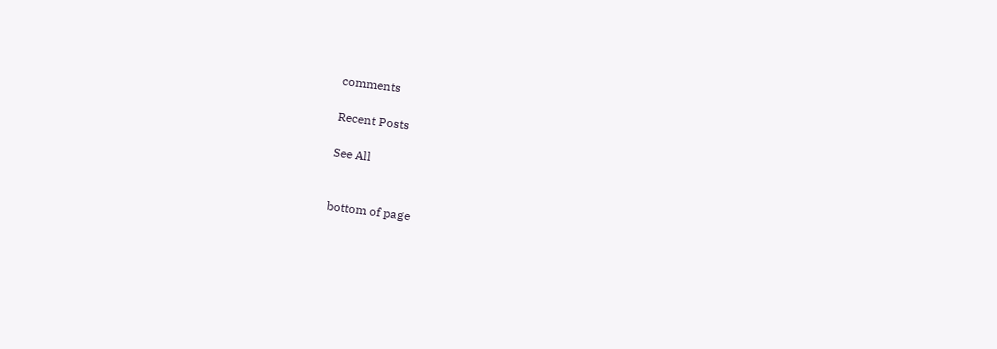comments

Recent Posts

See All


bottom of page